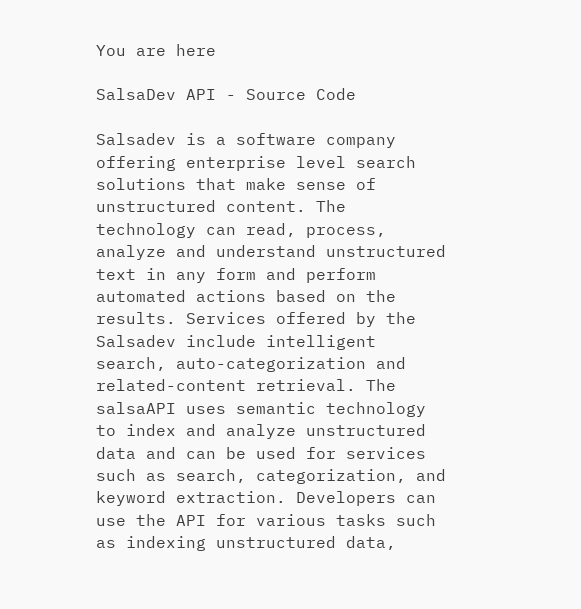You are here

SalsaDev API - Source Code

Salsadev is a software company offering enterprise level search solutions that make sense of unstructured content. The technology can read, process, analyze and understand unstructured text in any form and perform automated actions based on the results. Services offered by the Salsadev include intelligent search, auto-categorization and related-content retrieval. The salsaAPI uses semantic technology to index and analyze unstructured data and can be used for services such as search, categorization, and keyword extraction. Developers can use the API for various tasks such as indexing unstructured data,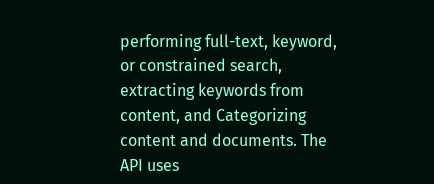performing full-text, keyword, or constrained search, extracting keywords from content, and Categorizing content and documents. The API uses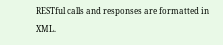RESTful calls and responses are formatted in XML.